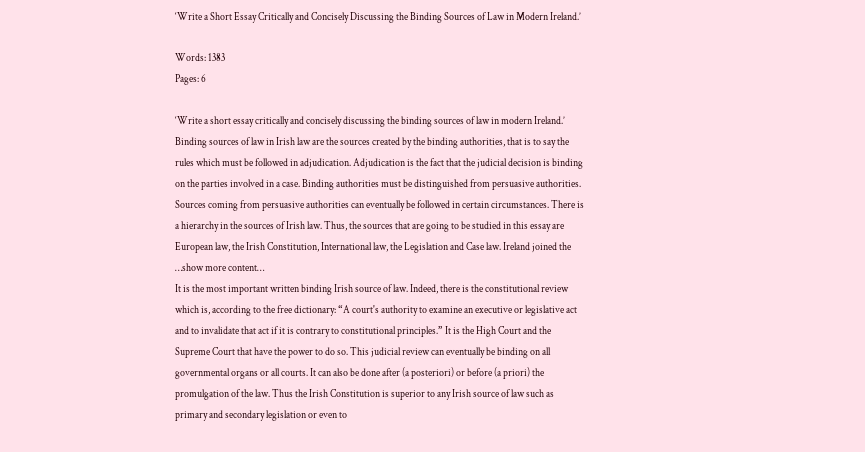‘Write a Short Essay Critically and Concisely Discussing the Binding Sources of Law in Modern Ireland.’

Words: 1383
Pages: 6

‘Write a short essay critically and concisely discussing the binding sources of law in modern Ireland.’
Binding sources of law in Irish law are the sources created by the binding authorities, that is to say the rules which must be followed in adjudication. Adjudication is the fact that the judicial decision is binding on the parties involved in a case. Binding authorities must be distinguished from persuasive authorities. Sources coming from persuasive authorities can eventually be followed in certain circumstances. There is a hierarchy in the sources of Irish law. Thus, the sources that are going to be studied in this essay are European law, the Irish Constitution, International law, the Legislation and Case law. Ireland joined the
…show more content…
It is the most important written binding Irish source of law. Indeed, there is the constitutional review which is, according to the free dictionary: “A court's authority to examine an executive or legislative act and to invalidate that act if it is contrary to constitutional principles.” It is the High Court and the Supreme Court that have the power to do so. This judicial review can eventually be binding on all governmental organs or all courts. It can also be done after (a posteriori) or before (a priori) the promulgation of the law. Thus the Irish Constitution is superior to any Irish source of law such as primary and secondary legislation or even to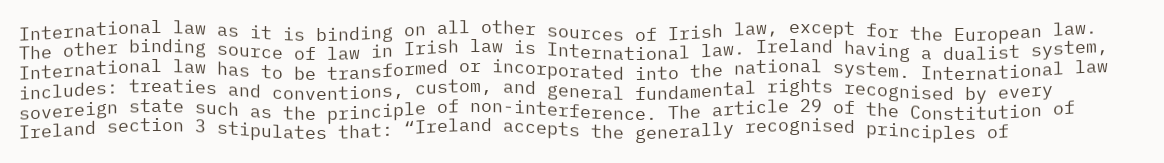International law as it is binding on all other sources of Irish law, except for the European law. The other binding source of law in Irish law is International law. Ireland having a dualist system, International law has to be transformed or incorporated into the national system. International law includes: treaties and conventions, custom, and general fundamental rights recognised by every sovereign state such as the principle of non-interference. The article 29 of the Constitution of Ireland section 3 stipulates that: “Ireland accepts the generally recognised principles of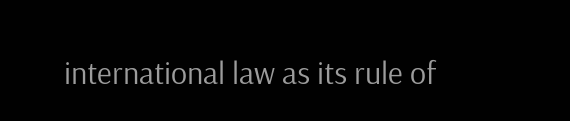international law as its rule of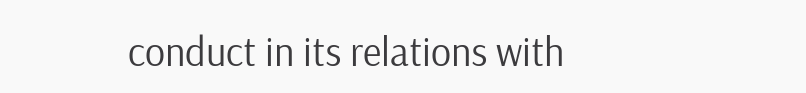conduct in its relations with